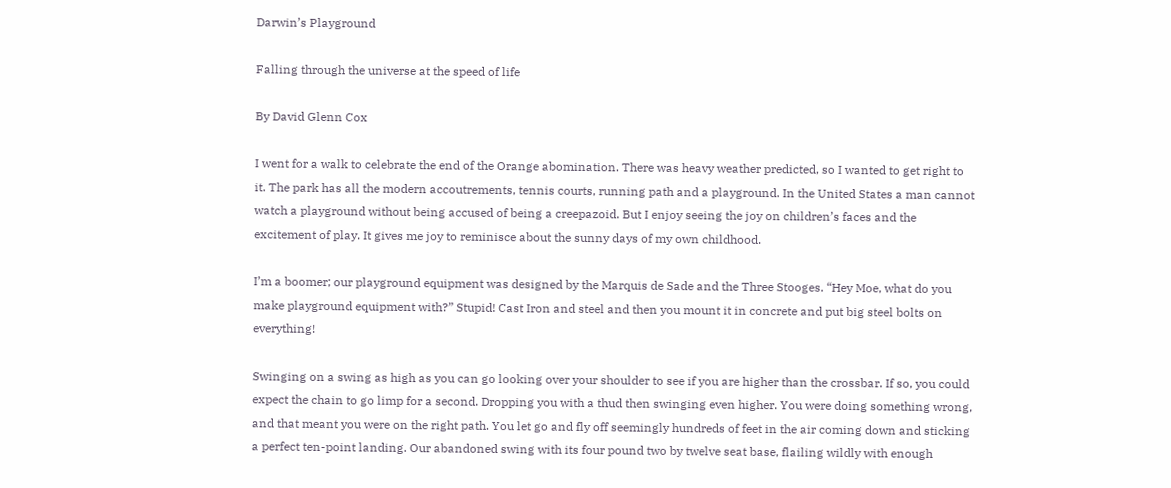Darwin’s Playground

Falling through the universe at the speed of life

By David Glenn Cox

I went for a walk to celebrate the end of the Orange abomination. There was heavy weather predicted, so I wanted to get right to it. The park has all the modern accoutrements, tennis courts, running path and a playground. In the United States a man cannot watch a playground without being accused of being a creepazoid. But I enjoy seeing the joy on children’s faces and the excitement of play. It gives me joy to reminisce about the sunny days of my own childhood.

I’m a boomer; our playground equipment was designed by the Marquis de Sade and the Three Stooges. “Hey Moe, what do you make playground equipment with?” Stupid! Cast Iron and steel and then you mount it in concrete and put big steel bolts on everything!

Swinging on a swing as high as you can go looking over your shoulder to see if you are higher than the crossbar. If so, you could expect the chain to go limp for a second. Dropping you with a thud then swinging even higher. You were doing something wrong, and that meant you were on the right path. You let go and fly off seemingly hundreds of feet in the air coming down and sticking a perfect ten-point landing. Our abandoned swing with its four pound two by twelve seat base, flailing wildly with enough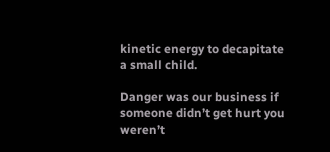kinetic energy to decapitate a small child.

Danger was our business if someone didn’t get hurt you weren’t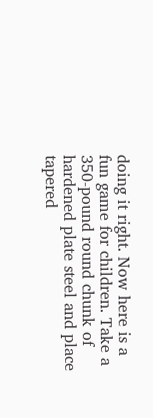doing it right. Now here is a fun game for children. Take a 350-pound round chunk of hardened plate steel and place tapered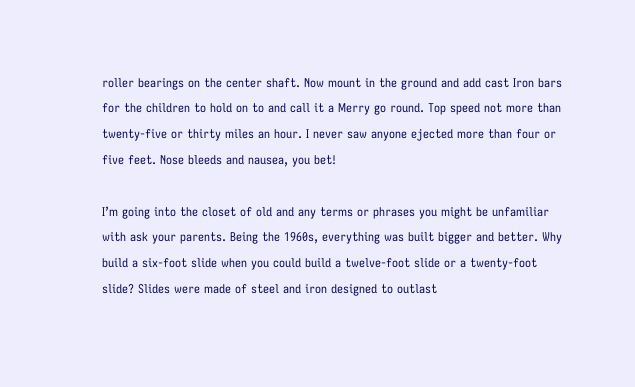roller bearings on the center shaft. Now mount in the ground and add cast Iron bars for the children to hold on to and call it a Merry go round. Top speed not more than twenty-five or thirty miles an hour. I never saw anyone ejected more than four or five feet. Nose bleeds and nausea, you bet!

I’m going into the closet of old and any terms or phrases you might be unfamiliar with ask your parents. Being the 1960s, everything was built bigger and better. Why build a six-foot slide when you could build a twelve-foot slide or a twenty-foot slide? Slides were made of steel and iron designed to outlast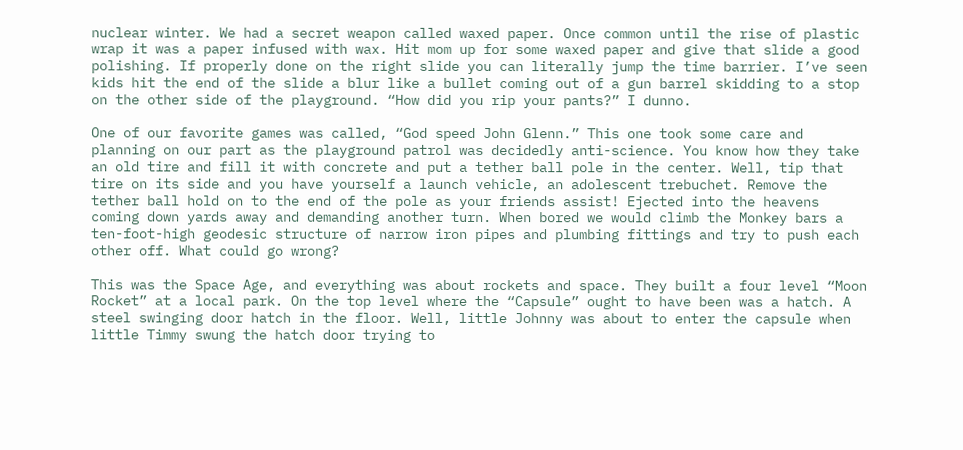nuclear winter. We had a secret weapon called waxed paper. Once common until the rise of plastic wrap it was a paper infused with wax. Hit mom up for some waxed paper and give that slide a good polishing. If properly done on the right slide you can literally jump the time barrier. I’ve seen kids hit the end of the slide a blur like a bullet coming out of a gun barrel skidding to a stop on the other side of the playground. “How did you rip your pants?” I dunno.

One of our favorite games was called, “God speed John Glenn.” This one took some care and planning on our part as the playground patrol was decidedly anti-science. You know how they take an old tire and fill it with concrete and put a tether ball pole in the center. Well, tip that tire on its side and you have yourself a launch vehicle, an adolescent trebuchet. Remove the tether ball hold on to the end of the pole as your friends assist! Ejected into the heavens coming down yards away and demanding another turn. When bored we would climb the Monkey bars a ten-foot-high geodesic structure of narrow iron pipes and plumbing fittings and try to push each other off. What could go wrong?

This was the Space Age, and everything was about rockets and space. They built a four level “Moon Rocket” at a local park. On the top level where the “Capsule” ought to have been was a hatch. A steel swinging door hatch in the floor. Well, little Johnny was about to enter the capsule when little Timmy swung the hatch door trying to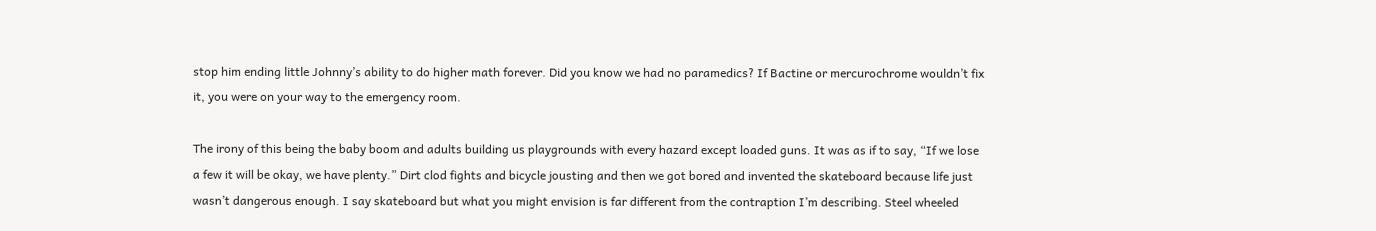stop him ending little Johnny’s ability to do higher math forever. Did you know we had no paramedics? If Bactine or mercurochrome wouldn’t fix it, you were on your way to the emergency room.

The irony of this being the baby boom and adults building us playgrounds with every hazard except loaded guns. It was as if to say, “If we lose a few it will be okay, we have plenty.” Dirt clod fights and bicycle jousting and then we got bored and invented the skateboard because life just wasn’t dangerous enough. I say skateboard but what you might envision is far different from the contraption I’m describing. Steel wheeled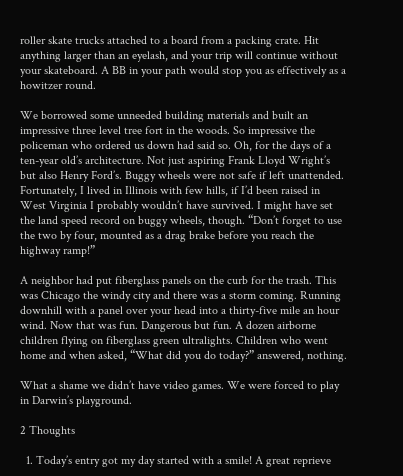roller skate trucks attached to a board from a packing crate. Hit anything larger than an eyelash, and your trip will continue without your skateboard. A BB in your path would stop you as effectively as a howitzer round.

We borrowed some unneeded building materials and built an impressive three level tree fort in the woods. So impressive the policeman who ordered us down had said so. Oh, for the days of a ten-year old’s architecture. Not just aspiring Frank Lloyd Wright’s but also Henry Ford’s. Buggy wheels were not safe if left unattended. Fortunately, I lived in Illinois with few hills, if I’d been raised in West Virginia I probably wouldn’t have survived. I might have set the land speed record on buggy wheels, though. “Don’t forget to use the two by four, mounted as a drag brake before you reach the highway ramp!”

A neighbor had put fiberglass panels on the curb for the trash. This was Chicago the windy city and there was a storm coming. Running downhill with a panel over your head into a thirty-five mile an hour wind. Now that was fun. Dangerous but fun. A dozen airborne children flying on fiberglass green ultralights. Children who went home and when asked, “What did you do today?” answered, nothing.

What a shame we didn’t have video games. We were forced to play in Darwin’s playground.

2 Thoughts

  1. Today’s entry got my day started with a smile! A great reprieve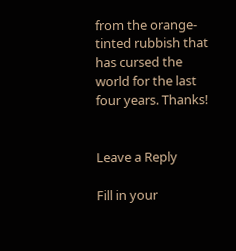from the orange-tinted rubbish that has cursed the world for the last four years. Thanks!


Leave a Reply

Fill in your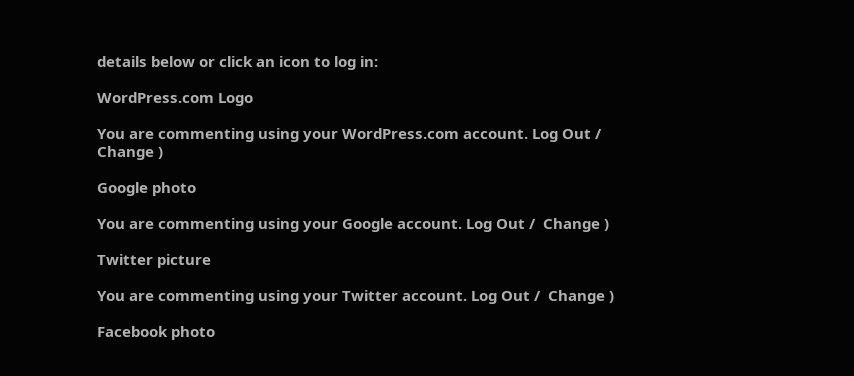details below or click an icon to log in:

WordPress.com Logo

You are commenting using your WordPress.com account. Log Out /  Change )

Google photo

You are commenting using your Google account. Log Out /  Change )

Twitter picture

You are commenting using your Twitter account. Log Out /  Change )

Facebook photo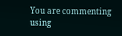You are commenting using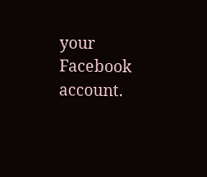your Facebook account.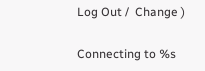Log Out /  Change )

Connecting to %s